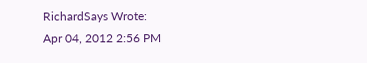RichardSays Wrote:
Apr 04, 2012 2:56 PM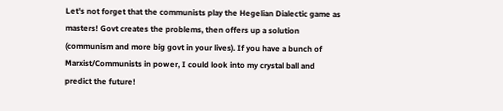Let's not forget that the communists play the Hegelian Dialectic game as masters! Govt creates the problems, then offers up a solution (communism and more big govt in your lives). If you have a bunch of Marxist/Communists in power, I could look into my crystal ball and predict the future!